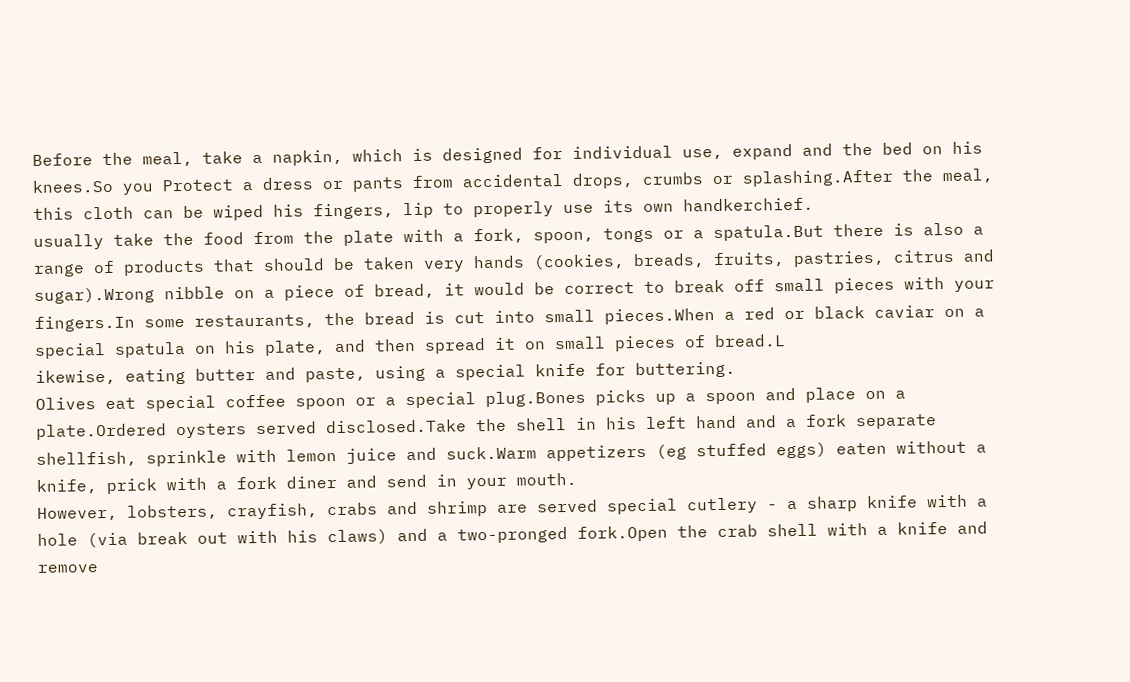Before the meal, take a napkin, which is designed for individual use, expand and the bed on his knees.So you Protect a dress or pants from accidental drops, crumbs or splashing.After the meal, this cloth can be wiped his fingers, lip to properly use its own handkerchief.
usually take the food from the plate with a fork, spoon, tongs or a spatula.But there is also a range of products that should be taken very hands (cookies, breads, fruits, pastries, citrus and sugar).Wrong nibble on a piece of bread, it would be correct to break off small pieces with your fingers.In some restaurants, the bread is cut into small pieces.When a red or black caviar on a special spatula on his plate, and then spread it on small pieces of bread.L
ikewise, eating butter and paste, using a special knife for buttering.
Olives eat special coffee spoon or a special plug.Bones picks up a spoon and place on a plate.Ordered oysters served disclosed.Take the shell in his left hand and a fork separate shellfish, sprinkle with lemon juice and suck.Warm appetizers (eg stuffed eggs) eaten without a knife, prick with a fork diner and send in your mouth.
However, lobsters, crayfish, crabs and shrimp are served special cutlery - a sharp knife with a hole (via break out with his claws) and a two-pronged fork.Open the crab shell with a knife and remove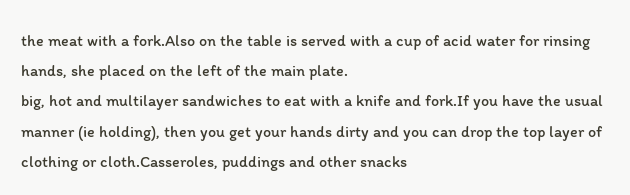the meat with a fork.Also on the table is served with a cup of acid water for rinsing hands, she placed on the left of the main plate.
big, hot and multilayer sandwiches to eat with a knife and fork.If you have the usual manner (ie holding), then you get your hands dirty and you can drop the top layer of clothing or cloth.Casseroles, puddings and other snacks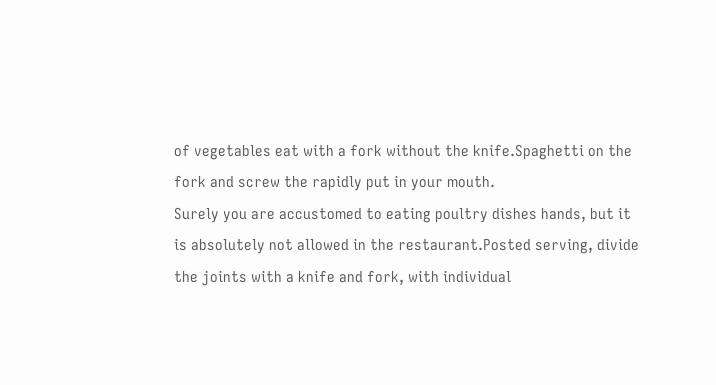of vegetables eat with a fork without the knife.Spaghetti on the fork and screw the rapidly put in your mouth.
Surely you are accustomed to eating poultry dishes hands, but it is absolutely not allowed in the restaurant.Posted serving, divide the joints with a knife and fork, with individual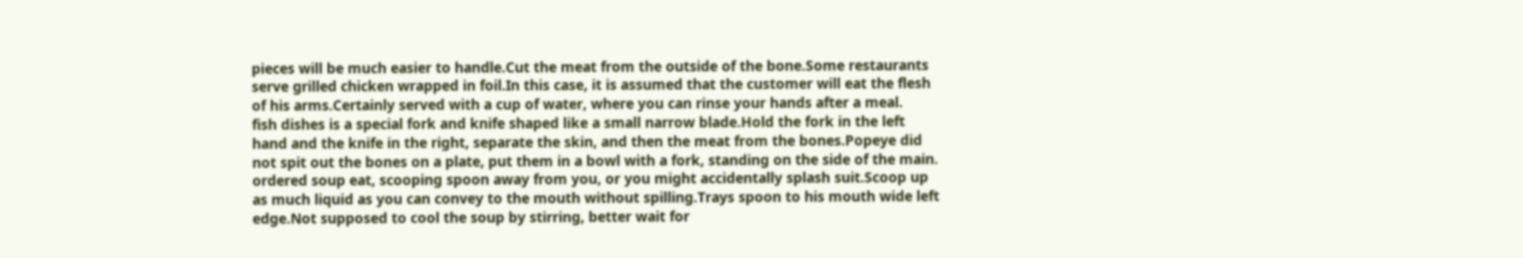pieces will be much easier to handle.Cut the meat from the outside of the bone.Some restaurants serve grilled chicken wrapped in foil.In this case, it is assumed that the customer will eat the flesh of his arms.Certainly served with a cup of water, where you can rinse your hands after a meal.
fish dishes is a special fork and knife shaped like a small narrow blade.Hold the fork in the left hand and the knife in the right, separate the skin, and then the meat from the bones.Popeye did not spit out the bones on a plate, put them in a bowl with a fork, standing on the side of the main.
ordered soup eat, scooping spoon away from you, or you might accidentally splash suit.Scoop up as much liquid as you can convey to the mouth without spilling.Trays spoon to his mouth wide left edge.Not supposed to cool the soup by stirring, better wait for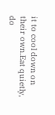it to cool down on their own.Eat quietly, do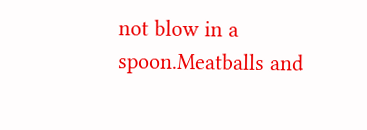not blow in a spoon.Meatballs and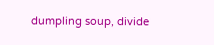dumpling soup, divide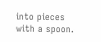into pieces with a spoon.